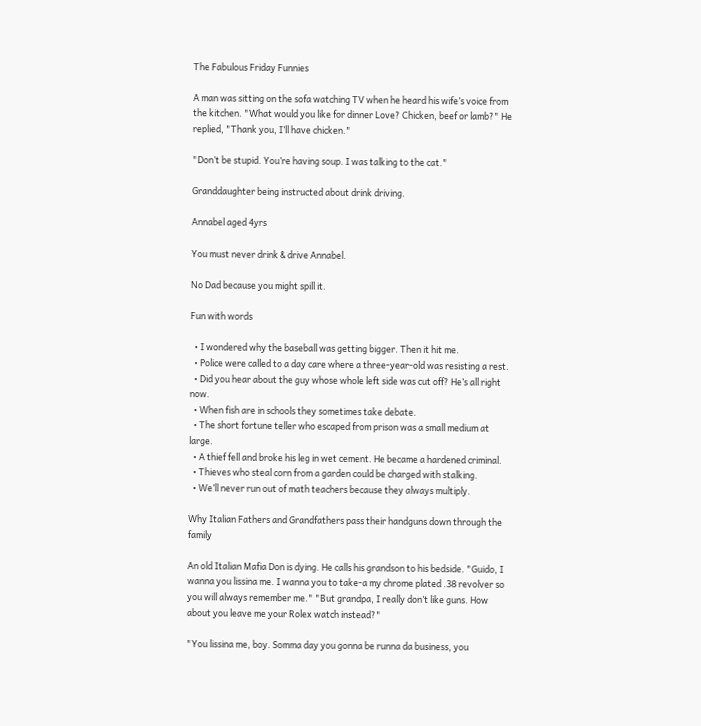The Fabulous Friday Funnies

A man was sitting on the sofa watching TV when he heard his wife’s voice from the kitchen. "What would you like for dinner Love? Chicken, beef or lamb?" He replied, "Thank you, I’ll have chicken."

"Don’t be stupid. You’re having soup. I was talking to the cat."

Granddaughter being instructed about drink driving.

Annabel aged 4yrs

You must never drink & drive Annabel.

No Dad because you might spill it.

Fun with words

  • I wondered why the baseball was getting bigger. Then it hit me.
  • Police were called to a day care where a three-year-old was resisting a rest.
  • Did you hear about the guy whose whole left side was cut off? He’s all right now.
  • When fish are in schools they sometimes take debate.
  • The short fortune teller who escaped from prison was a small medium at large.
  • A thief fell and broke his leg in wet cement. He became a hardened criminal.
  • Thieves who steal corn from a garden could be charged with stalking.
  • We’ll never run out of math teachers because they always multiply.

Why Italian Fathers and Grandfathers pass their handguns down through the family

An old Italian Mafia Don is dying. He calls his grandson to his bedside. "Guido, I wanna you lissina me. I wanna you to take-a my chrome plated .38 revolver so you will always remember me." "But grandpa, I really don’t like guns. How about you leave me your Rolex watch instead?"

"You lissina me, boy. Somma day you gonna be runna da business, you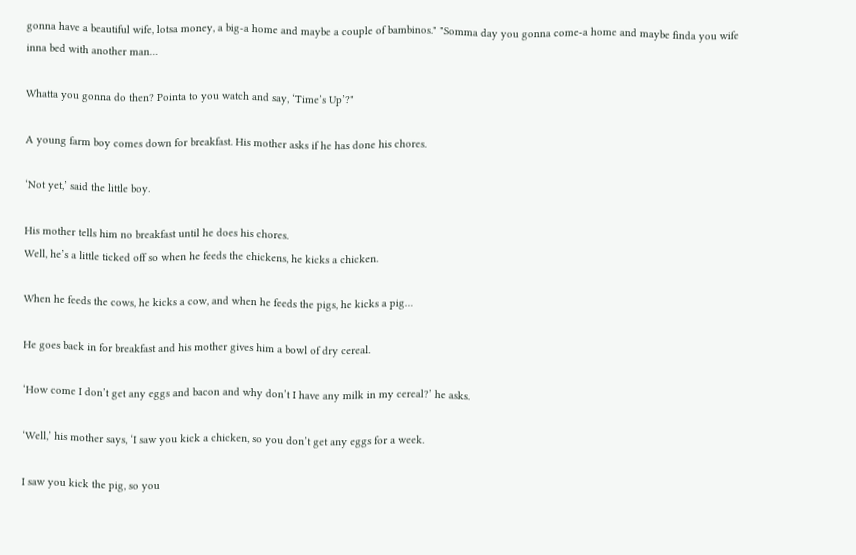gonna have a beautiful wife, lotsa money, a big-a home and maybe a couple of bambinos." "Somma day you gonna come-a home and maybe finda you wife inna bed with another man…

Whatta you gonna do then? Pointa to you watch and say, ‘Time’s Up’?"

A young farm boy comes down for breakfast. His mother asks if he has done his chores.

‘Not yet,’ said the little boy.

His mother tells him no breakfast until he does his chores.
Well, he’s a little ticked off so when he feeds the chickens, he kicks a chicken.

When he feeds the cows, he kicks a cow, and when he feeds the pigs, he kicks a pig…

He goes back in for breakfast and his mother gives him a bowl of dry cereal.

‘How come I don’t get any eggs and bacon and why don’t I have any milk in my cereal?’ he asks.

‘Well,’ his mother says, ‘I saw you kick a chicken, so you don’t get any eggs for a week.

I saw you kick the pig, so you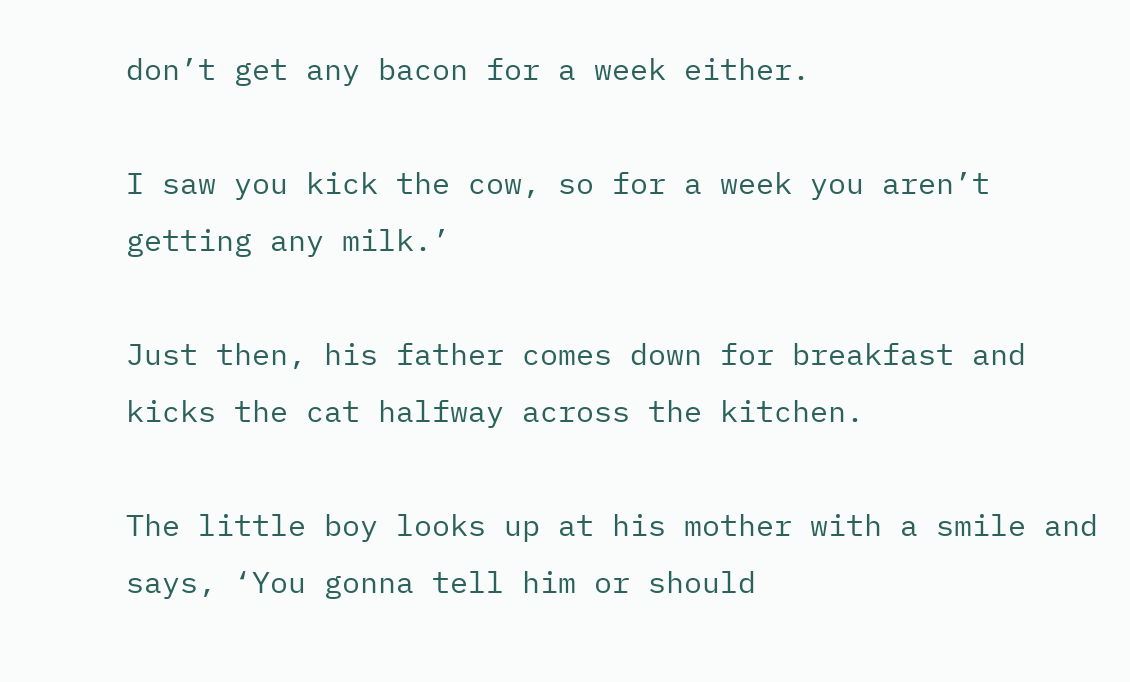don’t get any bacon for a week either.

I saw you kick the cow, so for a week you aren’t getting any milk.’

Just then, his father comes down for breakfast and kicks the cat halfway across the kitchen.

The little boy looks up at his mother with a smile and says, ‘You gonna tell him or should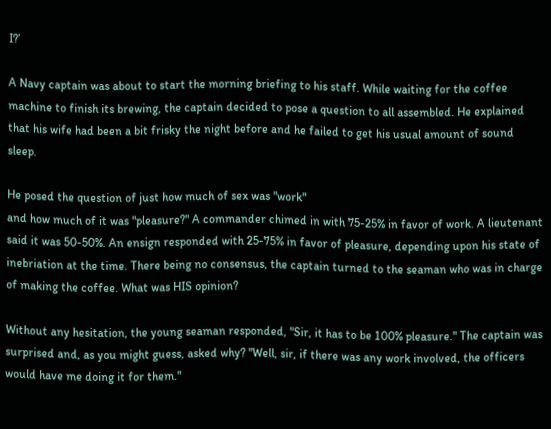I?’

A Navy captain was about to start the morning briefing to his staff. While waiting for the coffee machine to finish its brewing, the captain decided to pose a question to all assembled. He explained that his wife had been a bit frisky the night before and he failed to get his usual amount of sound sleep.

He posed the question of just how much of sex was "work"
and how much of it was "pleasure?" A commander chimed in with 75-25% in favor of work. A lieutenant said it was 50-50%. An ensign responded with 25-75% in favor of pleasure, depending upon his state of inebriation at the time. There being no consensus, the captain turned to the seaman who was in charge of making the coffee. What was HIS opinion?

Without any hesitation, the young seaman responded, "Sir, it has to be 100% pleasure." The captain was surprised and, as you might guess, asked why? "Well, sir, if there was any work involved, the officers would have me doing it for them."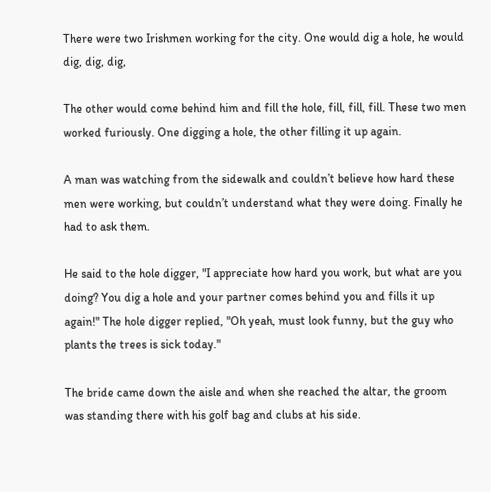There were two Irishmen working for the city. One would dig a hole, he would dig, dig, dig,

The other would come behind him and fill the hole, fill, fill, fill. These two men worked furiously. One digging a hole, the other filling it up again.

A man was watching from the sidewalk and couldn’t believe how hard these men were working, but couldn’t understand what they were doing. Finally he had to ask them.

He said to the hole digger, "I appreciate how hard you work, but what are you doing? You dig a hole and your partner comes behind you and fills it up again!" The hole digger replied, "Oh yeah, must look funny, but the guy who plants the trees is sick today."

The bride came down the aisle and when she reached the altar, the groom was standing there with his golf bag and clubs at his side.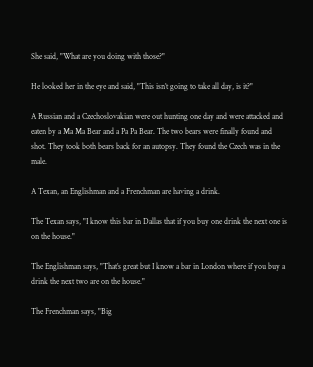She said, "What are you doing with those?"

He looked her in the eye and said, "This isn’t going to take all day, is it?"

A Russian and a Czechoslovakian were out hunting one day and were attacked and eaten by a Ma Ma Bear and a Pa Pa Bear. The two bears were finally found and shot. They took both bears back for an autopsy. They found the Czech was in the male.

A Texan, an Englishman and a Frenchman are having a drink.

The Texan says, "I know this bar in Dallas that if you buy one drink the next one is on the house."

The Englishman says, "That’s great but I know a bar in London where if you buy a drink the next two are on the house."

The Frenchman says, "Big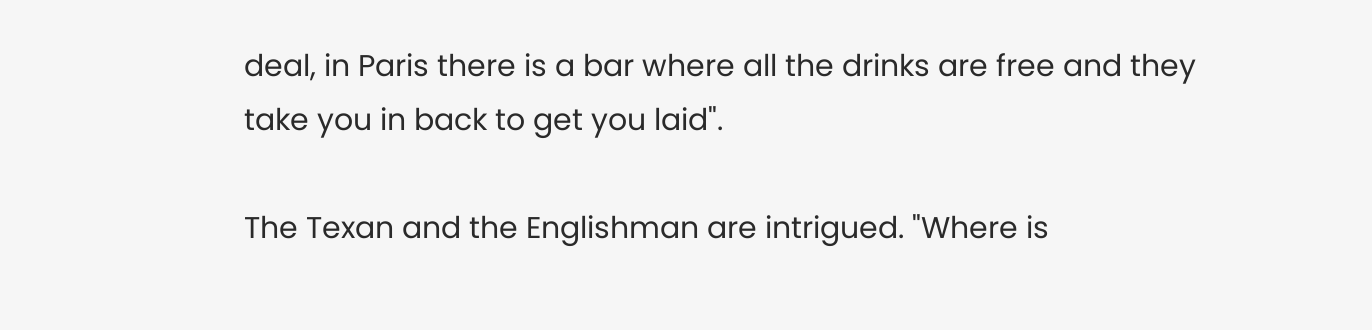deal, in Paris there is a bar where all the drinks are free and they take you in back to get you laid".

The Texan and the Englishman are intrigued. "Where is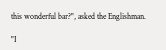this wonderful bar?", asked the Englishman.

"I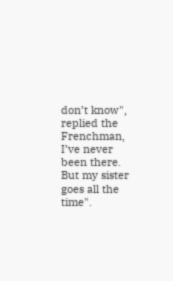don’t know", replied the Frenchman, I’ve never been there. But my sister goes all the time".